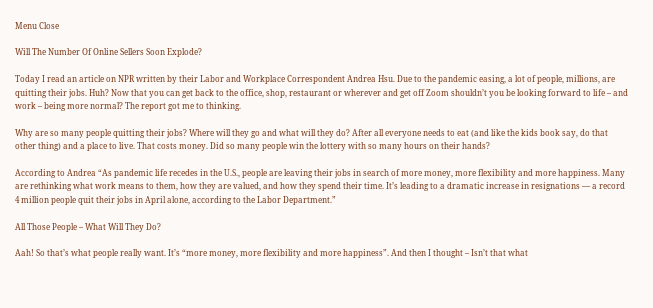Menu Close

Will The Number Of Online Sellers Soon Explode?

Today I read an article on NPR written by their Labor and Workplace Correspondent Andrea Hsu. Due to the pandemic easing, a lot of people, millions, are quitting their jobs. Huh? Now that you can get back to the office, shop, restaurant or wherever and get off Zoom shouldn’t you be looking forward to life – and work – being more normal? The report got me to thinking.

Why are so many people quitting their jobs? Where will they go and what will they do? After all everyone needs to eat (and like the kids book say, do that other thing) and a place to live. That costs money. Did so many people win the lottery with so many hours on their hands?

According to Andrea “As pandemic life recedes in the U.S., people are leaving their jobs in search of more money, more flexibility and more happiness. Many are rethinking what work means to them, how they are valued, and how they spend their time. It’s leading to a dramatic increase in resignations — a record 4 million people quit their jobs in April alone, according to the Labor Department.”

All Those People – What Will They Do?

Aah! So that’s what people really want. It’s “more money, more flexibility and more happiness”. And then I thought – Isn’t that what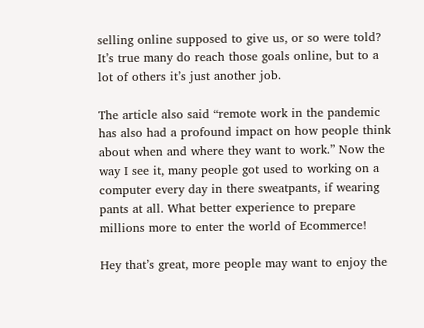selling online supposed to give us, or so were told? It’s true many do reach those goals online, but to a lot of others it’s just another job.

The article also said “remote work in the pandemic has also had a profound impact on how people think about when and where they want to work.” Now the way I see it, many people got used to working on a computer every day in there sweatpants, if wearing pants at all. What better experience to prepare millions more to enter the world of Ecommerce!

Hey that’s great, more people may want to enjoy the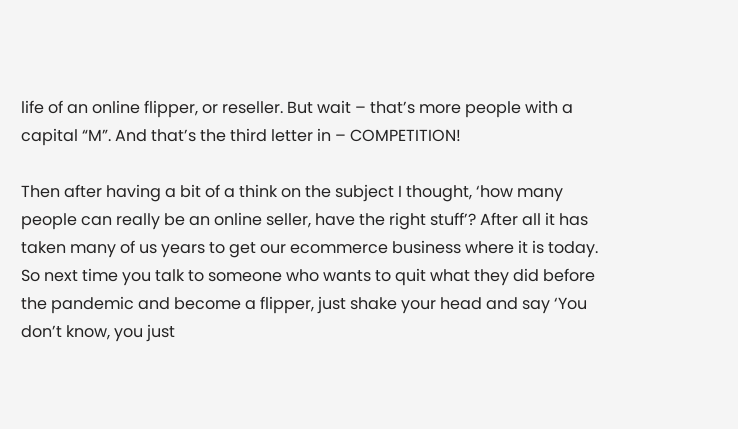life of an online flipper, or reseller. But wait – that’s more people with a capital “M”. And that’s the third letter in – COMPETITION!

Then after having a bit of a think on the subject I thought, ‘how many people can really be an online seller, have the right stuff’? After all it has taken many of us years to get our ecommerce business where it is today. So next time you talk to someone who wants to quit what they did before the pandemic and become a flipper, just shake your head and say ‘You don’t know, you just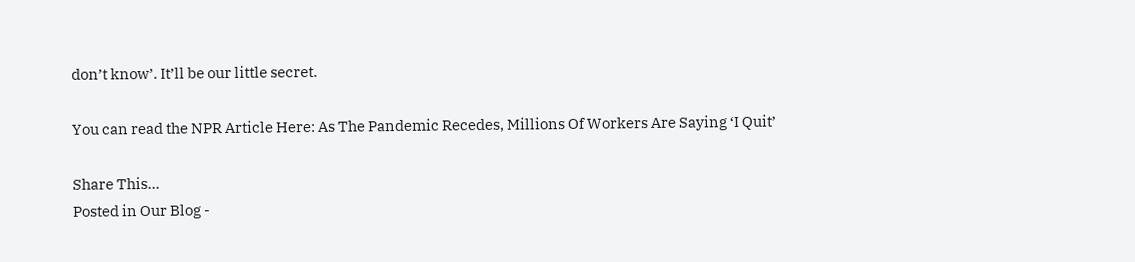don’t know’. It’ll be our little secret.

You can read the NPR Article Here: As The Pandemic Recedes, Millions Of Workers Are Saying ‘I Quit’

Share This...
Posted in Our Blog -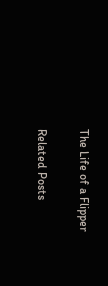The Life of a Flipper

Related Posts